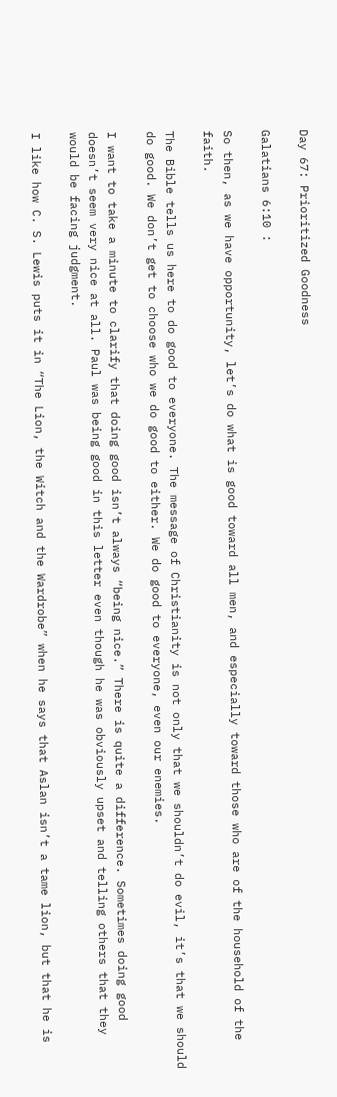Day 67: Prioritized Goodness

Galatians 6:10 :

So then, as we have opportunity, let’s do what is good toward all men, and especially toward those who are of the household of the faith.

The Bible tells us here to do good to everyone. The message of Christianity is not only that we shouldn’t do evil, it’s that we should do good. We don’t get to choose who we do good to either. We do good to everyone, even our enemies.

I want to take a minute to clarify that doing good isn’t always “being nice.” There is quite a difference. Sometimes doing good doesn’t seem very nice at all. Paul was being good in this letter even though he was obviously upset and telling others that they would be facing judgment.

I like how C. S. Lewis puts it in “The Lion, the Witch and the Wardrobe” when he says that Aslan isn’t a tame lion, but that he is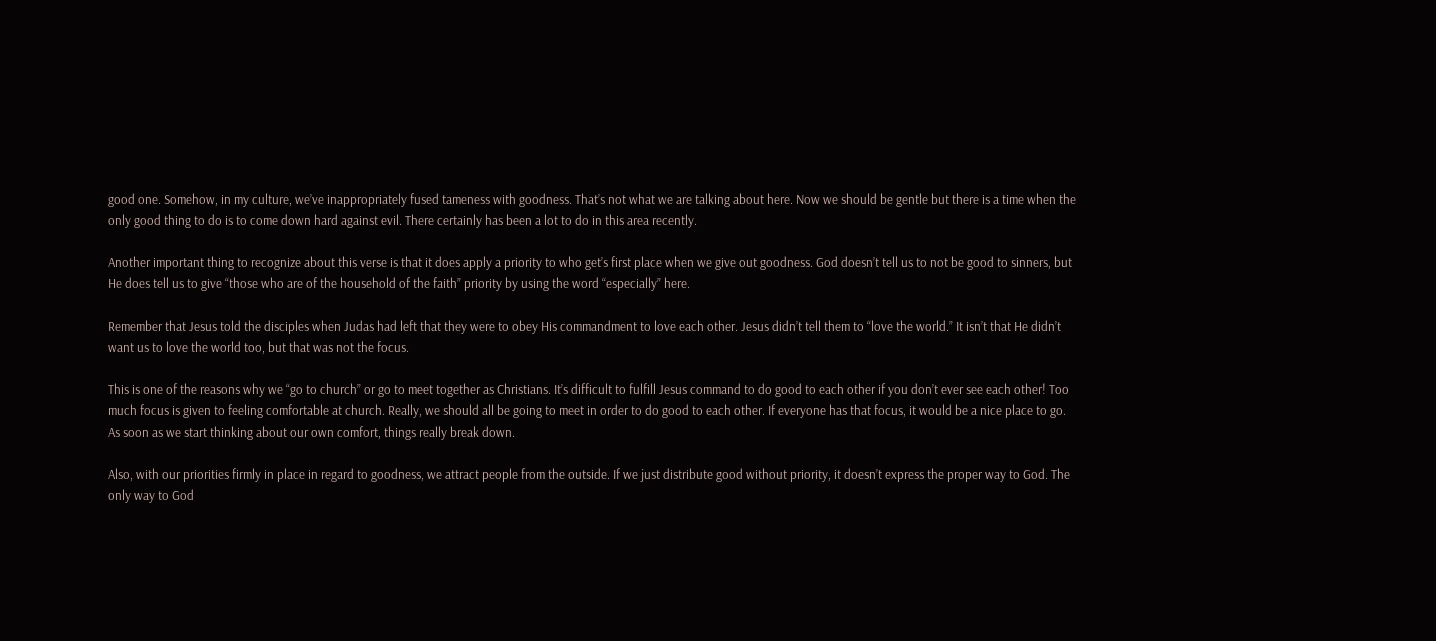good one. Somehow, in my culture, we’ve inappropriately fused tameness with goodness. That’s not what we are talking about here. Now we should be gentle but there is a time when the only good thing to do is to come down hard against evil. There certainly has been a lot to do in this area recently.

Another important thing to recognize about this verse is that it does apply a priority to who get’s first place when we give out goodness. God doesn’t tell us to not be good to sinners, but He does tell us to give “those who are of the household of the faith” priority by using the word “especially” here.

Remember that Jesus told the disciples when Judas had left that they were to obey His commandment to love each other. Jesus didn’t tell them to “love the world.” It isn’t that He didn’t want us to love the world too, but that was not the focus.

This is one of the reasons why we “go to church” or go to meet together as Christians. It’s difficult to fulfill Jesus command to do good to each other if you don’t ever see each other! Too much focus is given to feeling comfortable at church. Really, we should all be going to meet in order to do good to each other. If everyone has that focus, it would be a nice place to go. As soon as we start thinking about our own comfort, things really break down.

Also, with our priorities firmly in place in regard to goodness, we attract people from the outside. If we just distribute good without priority, it doesn’t express the proper way to God. The only way to God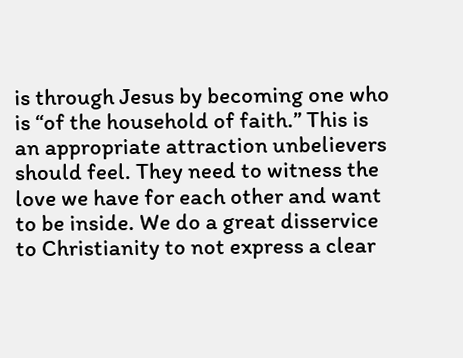is through Jesus by becoming one who is “of the household of faith.” This is an appropriate attraction unbelievers should feel. They need to witness the love we have for each other and want to be inside. We do a great disservice to Christianity to not express a clear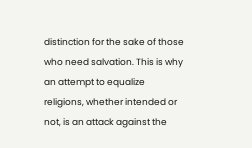distinction for the sake of those who need salvation. This is why an attempt to equalize religions, whether intended or not, is an attack against the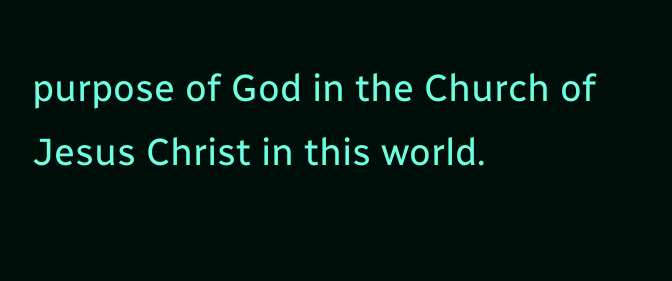purpose of God in the Church of Jesus Christ in this world.